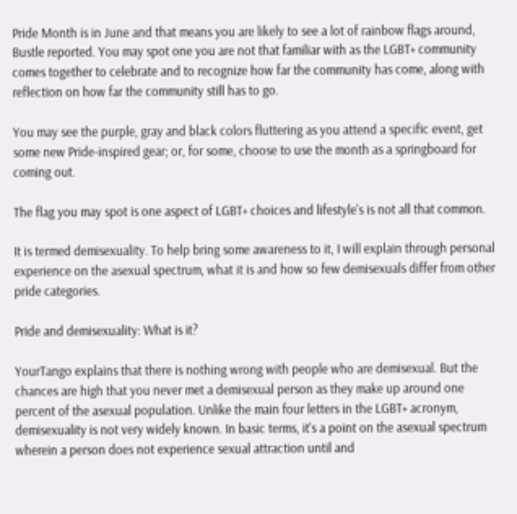Pride Month is in June and that means you are likely to see a lot of rainbow flags around, Bustle reported. You may spot one you are not that familiar with as the LGBT+ community comes together to celebrate and to recognize how far the community has come, along with reflection on how far the community still has to go.

You may see the purple, gray and black colors fluttering as you attend a specific event, get some new Pride-inspired gear; or, for some, choose to use the month as a springboard for coming out.

The flag you may spot is one aspect of LGBT+ choices and lifestyle's is not all that common.

It is termed demisexuality. To help bring some awareness to it, I will explain through personal experience on the asexual spectrum, what it is and how so few demisexuals differ from other pride categories.

Pride and demisexuality: What is it?

YourTango explains that there is nothing wrong with people who are demisexual. But the chances are high that you never met a demisexual person as they make up around one percent of the asexual population. Unlike the main four letters in the LGBT+ acronym, demisexuality is not very widely known. In basic terms, it's a point on the asexual spectrum wherein a person does not experience sexual attraction until and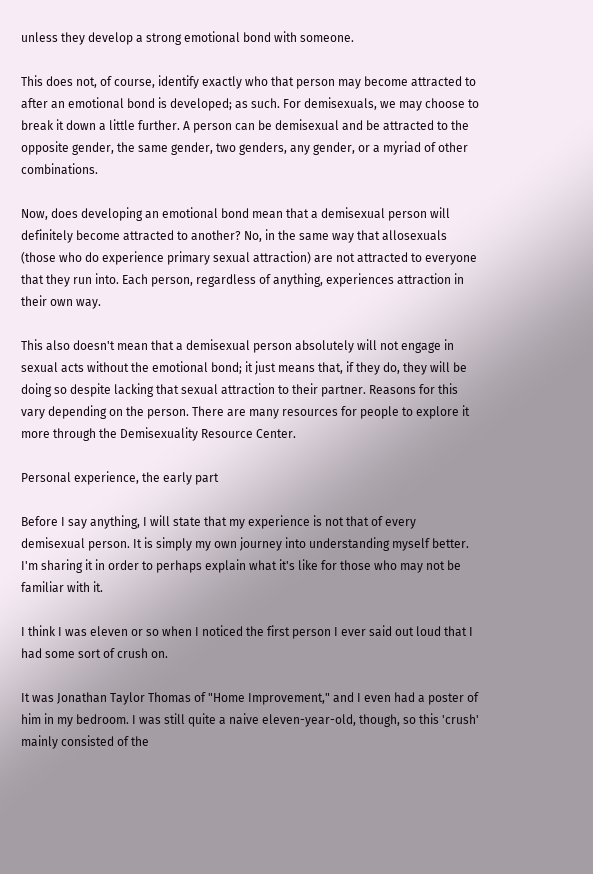unless they develop a strong emotional bond with someone.

This does not, of course, identify exactly who that person may become attracted to after an emotional bond is developed; as such. For demisexuals, we may choose to break it down a little further. A person can be demisexual and be attracted to the opposite gender, the same gender, two genders, any gender, or a myriad of other combinations.

Now, does developing an emotional bond mean that a demisexual person will definitely become attracted to another? No, in the same way that allosexuals (those who do experience primary sexual attraction) are not attracted to everyone that they run into. Each person, regardless of anything, experiences attraction in their own way.

This also doesn't mean that a demisexual person absolutely will not engage in sexual acts without the emotional bond; it just means that, if they do, they will be doing so despite lacking that sexual attraction to their partner. Reasons for this vary depending on the person. There are many resources for people to explore it more through the Demisexuality Resource Center.

Personal experience, the early part

Before I say anything, I will state that my experience is not that of every demisexual person. It is simply my own journey into understanding myself better. I'm sharing it in order to perhaps explain what it's like for those who may not be familiar with it.

I think I was eleven or so when I noticed the first person I ever said out loud that I had some sort of crush on.

It was Jonathan Taylor Thomas of "Home Improvement," and I even had a poster of him in my bedroom. I was still quite a naive eleven-year-old, though, so this 'crush' mainly consisted of the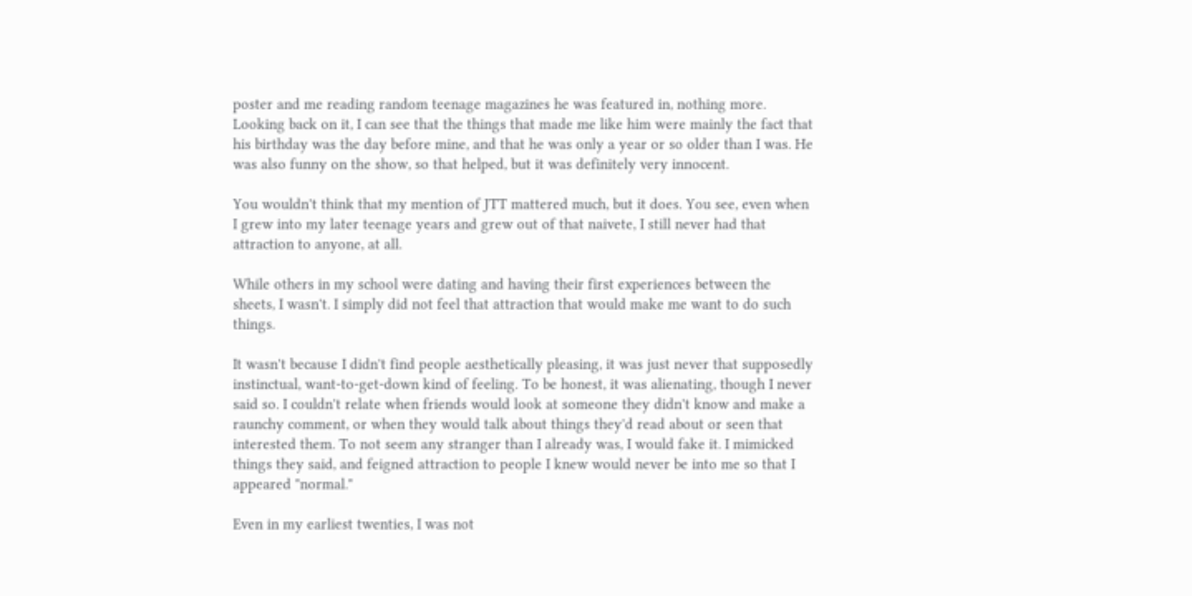poster and me reading random teenage magazines he was featured in, nothing more. Looking back on it, I can see that the things that made me like him were mainly the fact that his birthday was the day before mine, and that he was only a year or so older than I was. He was also funny on the show, so that helped, but it was definitely very innocent.

You wouldn't think that my mention of JTT mattered much, but it does. You see, even when I grew into my later teenage years and grew out of that naivete, I still never had that attraction to anyone, at all.

While others in my school were dating and having their first experiences between the sheets, I wasn't. I simply did not feel that attraction that would make me want to do such things.

It wasn't because I didn't find people aesthetically pleasing, it was just never that supposedly instinctual, want-to-get-down kind of feeling. To be honest, it was alienating, though I never said so. I couldn't relate when friends would look at someone they didn't know and make a raunchy comment, or when they would talk about things they'd read about or seen that interested them. To not seem any stranger than I already was, I would fake it. I mimicked things they said, and feigned attraction to people I knew would never be into me so that I appeared "normal."

Even in my earliest twenties, I was not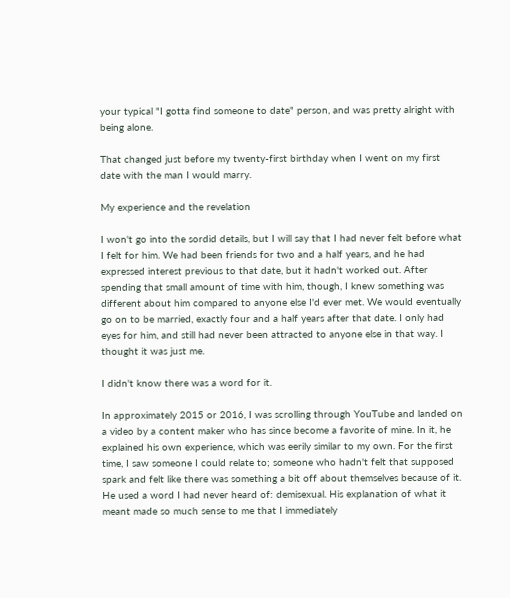your typical "I gotta find someone to date" person, and was pretty alright with being alone.

That changed just before my twenty-first birthday when I went on my first date with the man I would marry.

My experience and the revelation

I won't go into the sordid details, but I will say that I had never felt before what I felt for him. We had been friends for two and a half years, and he had expressed interest previous to that date, but it hadn't worked out. After spending that small amount of time with him, though, I knew something was different about him compared to anyone else I'd ever met. We would eventually go on to be married, exactly four and a half years after that date. I only had eyes for him, and still had never been attracted to anyone else in that way. I thought it was just me.

I didn't know there was a word for it.

In approximately 2015 or 2016, I was scrolling through YouTube and landed on a video by a content maker who has since become a favorite of mine. In it, he explained his own experience, which was eerily similar to my own. For the first time, I saw someone I could relate to; someone who hadn't felt that supposed spark and felt like there was something a bit off about themselves because of it. He used a word I had never heard of: demisexual. His explanation of what it meant made so much sense to me that I immediately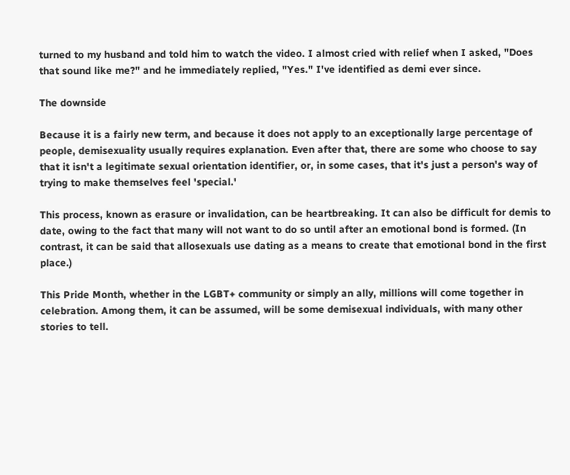turned to my husband and told him to watch the video. I almost cried with relief when I asked, "Does that sound like me?" and he immediately replied, "Yes." I've identified as demi ever since.

The downside

Because it is a fairly new term, and because it does not apply to an exceptionally large percentage of people, demisexuality usually requires explanation. Even after that, there are some who choose to say that it isn't a legitimate sexual orientation identifier, or, in some cases, that it's just a person's way of trying to make themselves feel 'special.'

This process, known as erasure or invalidation, can be heartbreaking. It can also be difficult for demis to date, owing to the fact that many will not want to do so until after an emotional bond is formed. (In contrast, it can be said that allosexuals use dating as a means to create that emotional bond in the first place.)

This Pride Month, whether in the LGBT+ community or simply an ally, millions will come together in celebration. Among them, it can be assumed, will be some demisexual individuals, with many other stories to tell.